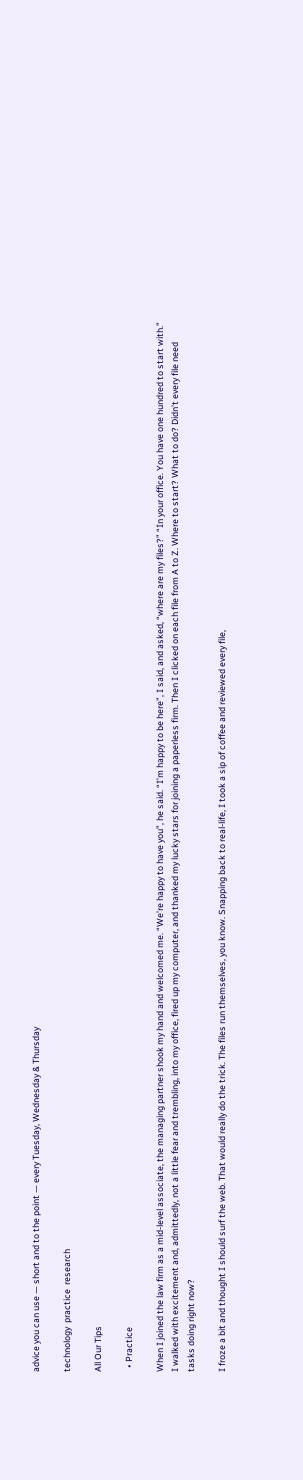advice you can use — short and to the point — every Tuesday, Wednesday & Thursday

technology  practice  research

All Our Tips

  • Practice

When I joined the law firm as a mid-level associate, the managing partner shook my hand and welcomed me. “We’re happy to have you”, he said. “I’m happy to be here”, I said, and asked, “where are my files?” “In your office. You have one hundred to start with.” I walked with excitement and, admittedly, not a little fear and trembling, into my office, fired up my computer, and thanked my lucky stars for joining a paperless firm. Then I clicked on each file from A to Z. Where to start? What to do? Didn’t every file need tasks doing right now?

I froze a bit and thought I should surf the web. That would really do the trick. The files run themselves, you know. Snapping back to real-life, I took a sip of coffee and reviewed every file,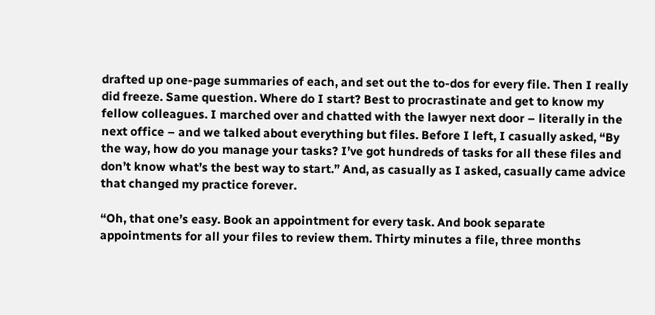drafted up one-page summaries of each, and set out the to-dos for every file. Then I really did freeze. Same question. Where do I start? Best to procrastinate and get to know my fellow colleagues. I marched over and chatted with the lawyer next door – literally in the next office – and we talked about everything but files. Before I left, I casually asked, “By the way, how do you manage your tasks? I’ve got hundreds of tasks for all these files and don’t know what’s the best way to start.” And, as casually as I asked, casually came advice that changed my practice forever.

“Oh, that one’s easy. Book an appointment for every task. And book separate appointments for all your files to review them. Thirty minutes a file, three months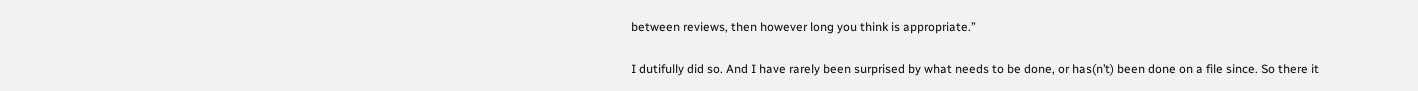between reviews, then however long you think is appropriate.”

I dutifully did so. And I have rarely been surprised by what needs to be done, or has(n’t) been done on a file since. So there it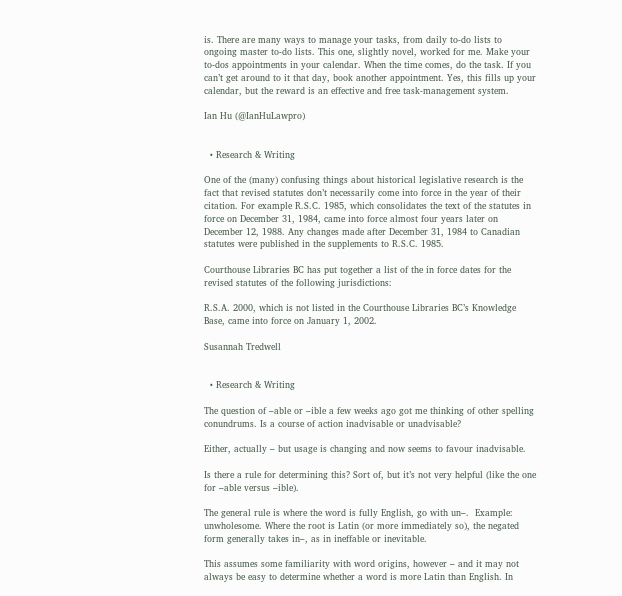is. There are many ways to manage your tasks, from daily to-do lists to ongoing master to-do lists. This one, slightly novel, worked for me. Make your to-dos appointments in your calendar. When the time comes, do the task. If you can’t get around to it that day, book another appointment. Yes, this fills up your calendar, but the reward is an effective and free task-management system.

Ian Hu (@IanHuLawpro)


  • Research & Writing

One of the (many) confusing things about historical legislative research is the fact that revised statutes don’t necessarily come into force in the year of their citation. For example R.S.C. 1985, which consolidates the text of the statutes in force on December 31, 1984, came into force almost four years later on December 12, 1988. Any changes made after December 31, 1984 to Canadian statutes were published in the supplements to R.S.C. 1985.

Courthouse Libraries BC has put together a list of the in force dates for the revised statutes of the following jurisdictions:

R.S.A. 2000, which is not listed in the Courthouse Libraries BC’s Knowledge Base, came into force on January 1, 2002.

Susannah Tredwell


  • Research & Writing

The question of –able or –ible a few weeks ago got me thinking of other spelling conundrums. Is a course of action inadvisable or unadvisable?

Either, actually – but usage is changing and now seems to favour inadvisable.

Is there a rule for determining this? Sort of, but it’s not very helpful (like the one for –able versus –ible).

The general rule is where the word is fully English, go with un–.  Example: unwholesome. Where the root is Latin (or more immediately so), the negated form generally takes in–, as in ineffable or inevitable.

This assumes some familiarity with word origins, however – and it may not always be easy to determine whether a word is more Latin than English. In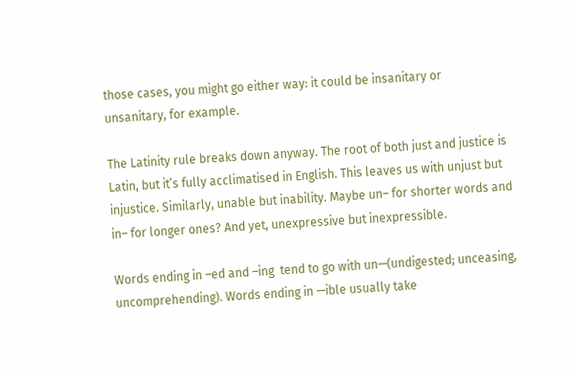those cases, you might go either way: it could be insanitary or unsanitary, for example.

The Latinity rule breaks down anyway. The root of both just and justice is Latin, but it’s fully acclimatised in English. This leaves us with unjust but injustice. Similarly, unable but inability. Maybe un– for shorter words and in– for longer ones? And yet, unexpressive but inexpressible.

Words ending in –ed and –ing  tend to go with un—(undigested; unceasing, uncomprehending). Words ending in —ible usually take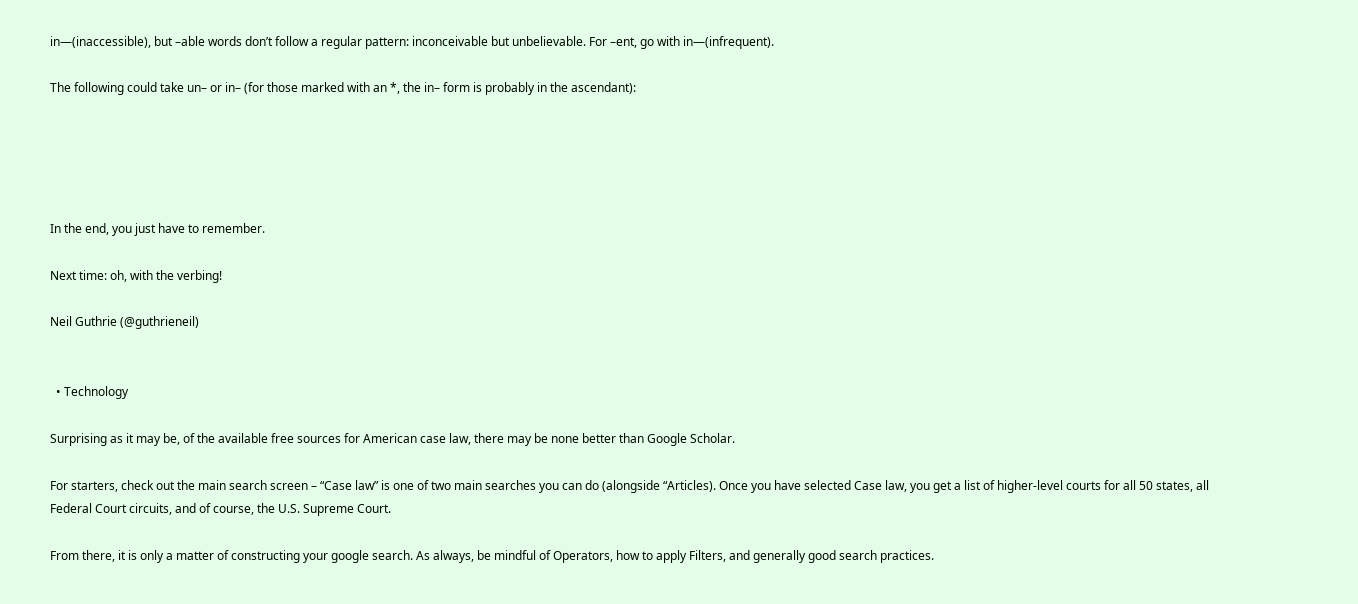in—(inaccessible), but –able words don’t follow a regular pattern: inconceivable but unbelievable. For –ent, go with in—(infrequent).

The following could take un– or in– (for those marked with an *, the in– form is probably in the ascendant):





In the end, you just have to remember.

Next time: oh, with the verbing!

Neil Guthrie (@guthrieneil)


  • Technology

Surprising as it may be, of the available free sources for American case law, there may be none better than Google Scholar.

For starters, check out the main search screen – “Case law” is one of two main searches you can do (alongside “Articles). Once you have selected Case law, you get a list of higher-level courts for all 50 states, all Federal Court circuits, and of course, the U.S. Supreme Court.

From there, it is only a matter of constructing your google search. As always, be mindful of Operators, how to apply Filters, and generally good search practices.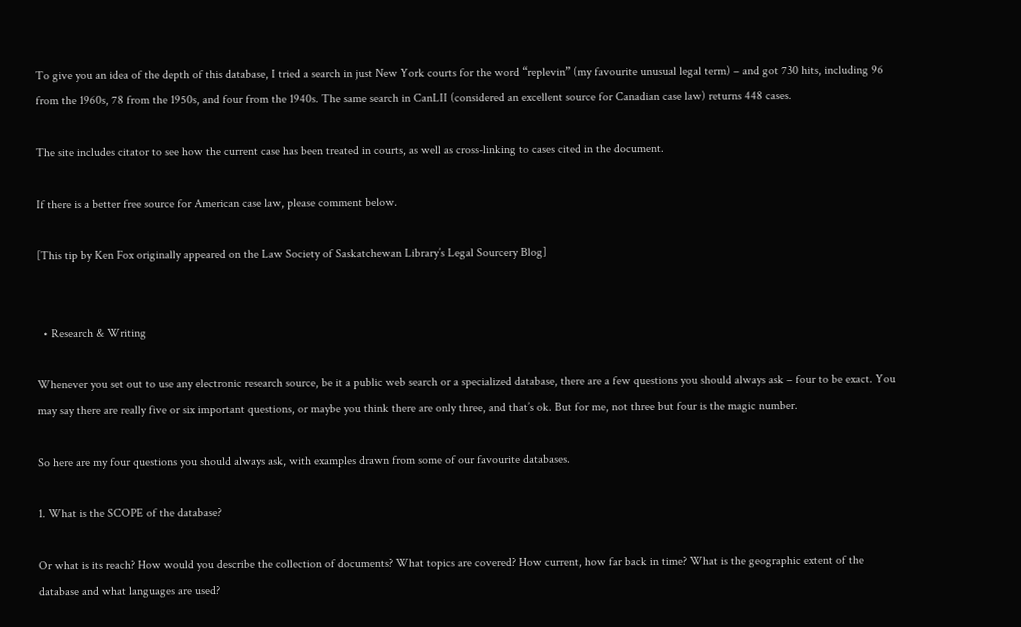To give you an idea of the depth of this database, I tried a search in just New York courts for the word “replevin” (my favourite unusual legal term) – and got 730 hits, including 96 from the 1960s, 78 from the 1950s, and four from the 1940s. The same search in CanLII (considered an excellent source for Canadian case law) returns 448 cases.

The site includes citator to see how the current case has been treated in courts, as well as cross-linking to cases cited in the document.

If there is a better free source for American case law, please comment below.

[This tip by Ken Fox originally appeared on the Law Society of Saskatchewan Library’s Legal Sourcery Blog]


  • Research & Writing

Whenever you set out to use any electronic research source, be it a public web search or a specialized database, there are a few questions you should always ask – four to be exact. You may say there are really five or six important questions, or maybe you think there are only three, and that’s ok. But for me, not three but four is the magic number.

So here are my four questions you should always ask, with examples drawn from some of our favourite databases.

1. What is the SCOPE of the database?

Or what is its reach? How would you describe the collection of documents? What topics are covered? How current, how far back in time? What is the geographic extent of the database and what languages are used?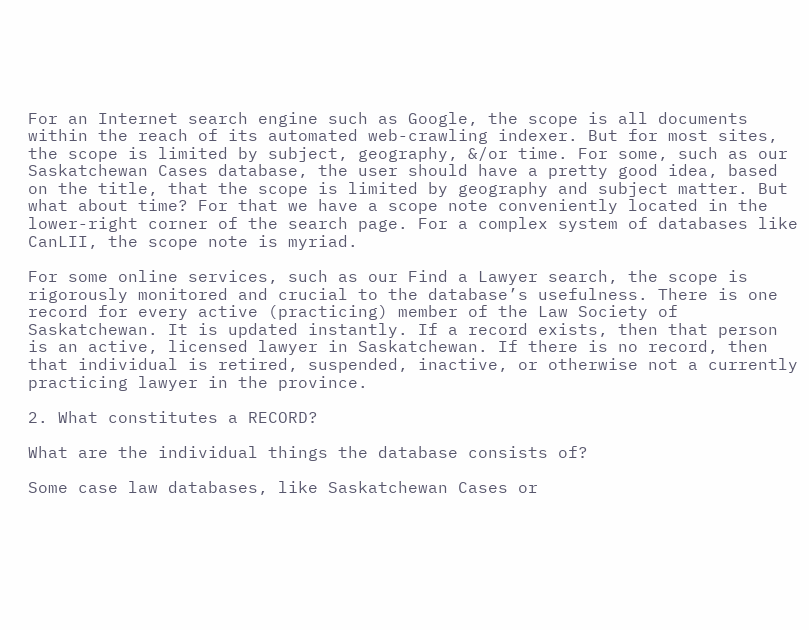For an Internet search engine such as Google, the scope is all documents within the reach of its automated web-crawling indexer. But for most sites, the scope is limited by subject, geography, &/or time. For some, such as our Saskatchewan Cases database, the user should have a pretty good idea, based on the title, that the scope is limited by geography and subject matter. But what about time? For that we have a scope note conveniently located in the lower-right corner of the search page. For a complex system of databases like CanLII, the scope note is myriad.

For some online services, such as our Find a Lawyer search, the scope is rigorously monitored and crucial to the database’s usefulness. There is one record for every active (practicing) member of the Law Society of Saskatchewan. It is updated instantly. If a record exists, then that person is an active, licensed lawyer in Saskatchewan. If there is no record, then that individual is retired, suspended, inactive, or otherwise not a currently practicing lawyer in the province.

2. What constitutes a RECORD?

What are the individual things the database consists of?

Some case law databases, like Saskatchewan Cases or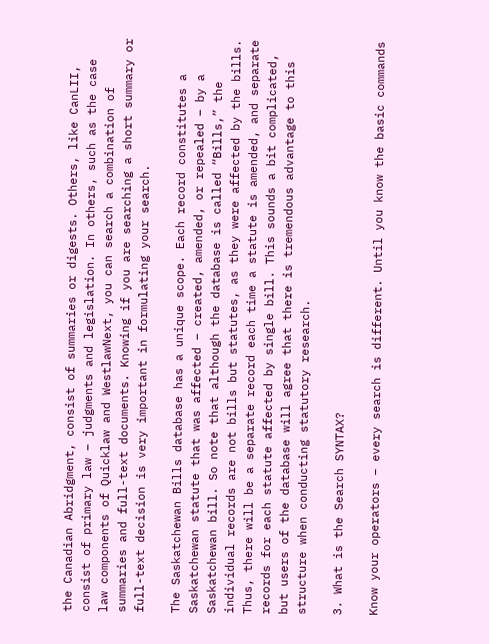the Canadian Abridgment, consist of summaries or digests. Others, like CanLII, consist of primary law – judgments and legislation. In others, such as the case law components of Quicklaw and WestlawNext, you can search a combination of summaries and full-text documents. Knowing if you are searching a short summary or full-text decision is very important in formulating your search.

The Saskatchewan Bills database has a unique scope. Each record constitutes a Saskatchewan statute that was affected – created, amended, or repealed – by a Saskatchewan bill. So note that although the database is called “Bills,” the individual records are not bills but statutes, as they were affected by the bills. Thus, there will be a separate record each time a statute is amended, and separate records for each statute affected by single bill. This sounds a bit complicated, but users of the database will agree that there is tremendous advantage to this structure when conducting statutory research.

3. What is the Search SYNTAX?

Know your operators – every search is different. Until you know the basic commands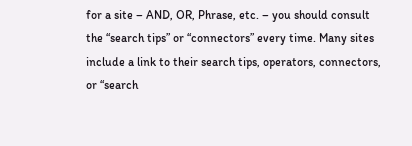for a site – AND, OR, Phrase, etc. – you should consult the “search tips” or “connectors” every time. Many sites include a link to their search tips, operators, connectors, or “search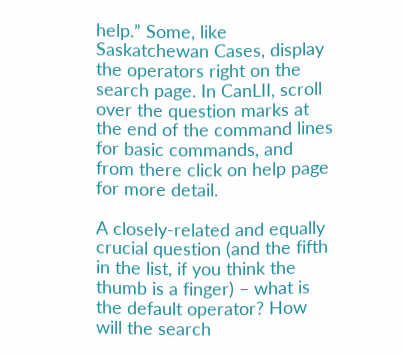help.” Some, like Saskatchewan Cases, display the operators right on the search page. In CanLII, scroll over the question marks at the end of the command lines for basic commands, and from there click on help page for more detail.

A closely-related and equally crucial question (and the fifth in the list, if you think the thumb is a finger) – what is the default operator? How will the search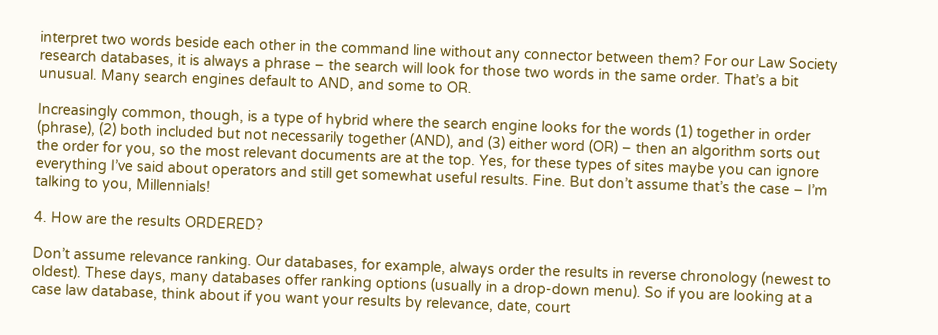interpret two words beside each other in the command line without any connector between them? For our Law Society research databases, it is always a phrase – the search will look for those two words in the same order. That’s a bit unusual. Many search engines default to AND, and some to OR.

Increasingly common, though, is a type of hybrid where the search engine looks for the words (1) together in order (phrase), (2) both included but not necessarily together (AND), and (3) either word (OR) – then an algorithm sorts out the order for you, so the most relevant documents are at the top. Yes, for these types of sites maybe you can ignore everything I’ve said about operators and still get somewhat useful results. Fine. But don’t assume that’s the case – I’m talking to you, Millennials!

4. How are the results ORDERED?

Don’t assume relevance ranking. Our databases, for example, always order the results in reverse chronology (newest to oldest). These days, many databases offer ranking options (usually in a drop-down menu). So if you are looking at a case law database, think about if you want your results by relevance, date, court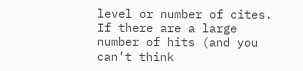level or number of cites. If there are a large number of hits (and you can’t think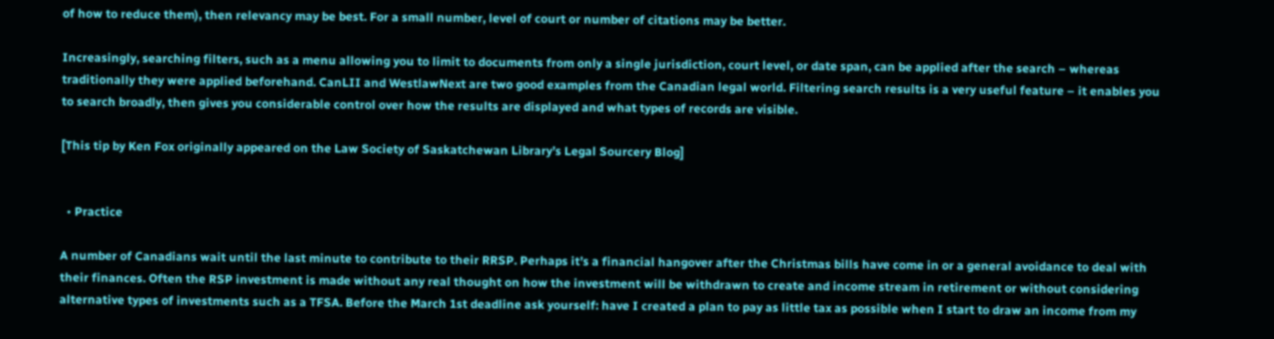of how to reduce them), then relevancy may be best. For a small number, level of court or number of citations may be better.

Increasingly, searching filters, such as a menu allowing you to limit to documents from only a single jurisdiction, court level, or date span, can be applied after the search – whereas traditionally they were applied beforehand. CanLII and WestlawNext are two good examples from the Canadian legal world. Filtering search results is a very useful feature – it enables you to search broadly, then gives you considerable control over how the results are displayed and what types of records are visible.

[This tip by Ken Fox originally appeared on the Law Society of Saskatchewan Library’s Legal Sourcery Blog]


  • Practice

A number of Canadians wait until the last minute to contribute to their RRSP. Perhaps it’s a financial hangover after the Christmas bills have come in or a general avoidance to deal with their finances. Often the RSP investment is made without any real thought on how the investment will be withdrawn to create and income stream in retirement or without considering alternative types of investments such as a TFSA. Before the March 1st deadline ask yourself: have I created a plan to pay as little tax as possible when I start to draw an income from my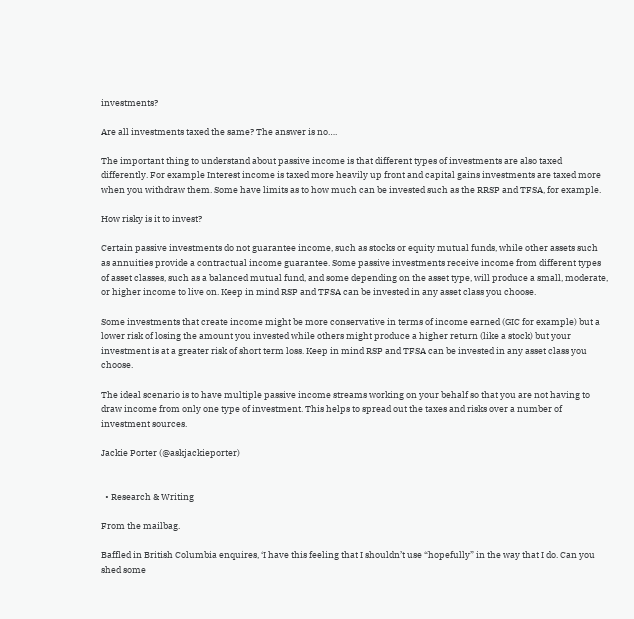investments?

Are all investments taxed the same? The answer is no….

The important thing to understand about passive income is that different types of investments are also taxed differently. For example Interest income is taxed more heavily up front and capital gains investments are taxed more when you withdraw them. Some have limits as to how much can be invested such as the RRSP and TFSA, for example.

How risky is it to invest?

Certain passive investments do not guarantee income, such as stocks or equity mutual funds, while other assets such as annuities provide a contractual income guarantee. Some passive investments receive income from different types of asset classes, such as a balanced mutual fund, and some depending on the asset type, will produce a small, moderate, or higher income to live on. Keep in mind RSP and TFSA can be invested in any asset class you choose.

Some investments that create income might be more conservative in terms of income earned (GIC for example) but a lower risk of losing the amount you invested while others might produce a higher return (like a stock) but your investment is at a greater risk of short term loss. Keep in mind RSP and TFSA can be invested in any asset class you choose.

The ideal scenario is to have multiple passive income streams working on your behalf so that you are not having to draw income from only one type of investment. This helps to spread out the taxes and risks over a number of investment sources.

Jackie Porter (@askjackieporter)


  • Research & Writing

From the mailbag.

Baffled in British Columbia enquires, ‘I have this feeling that I shouldn’t use “hopefully” in the way that I do. Can you shed some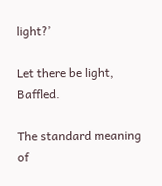light?’

Let there be light, Baffled.

The standard meaning of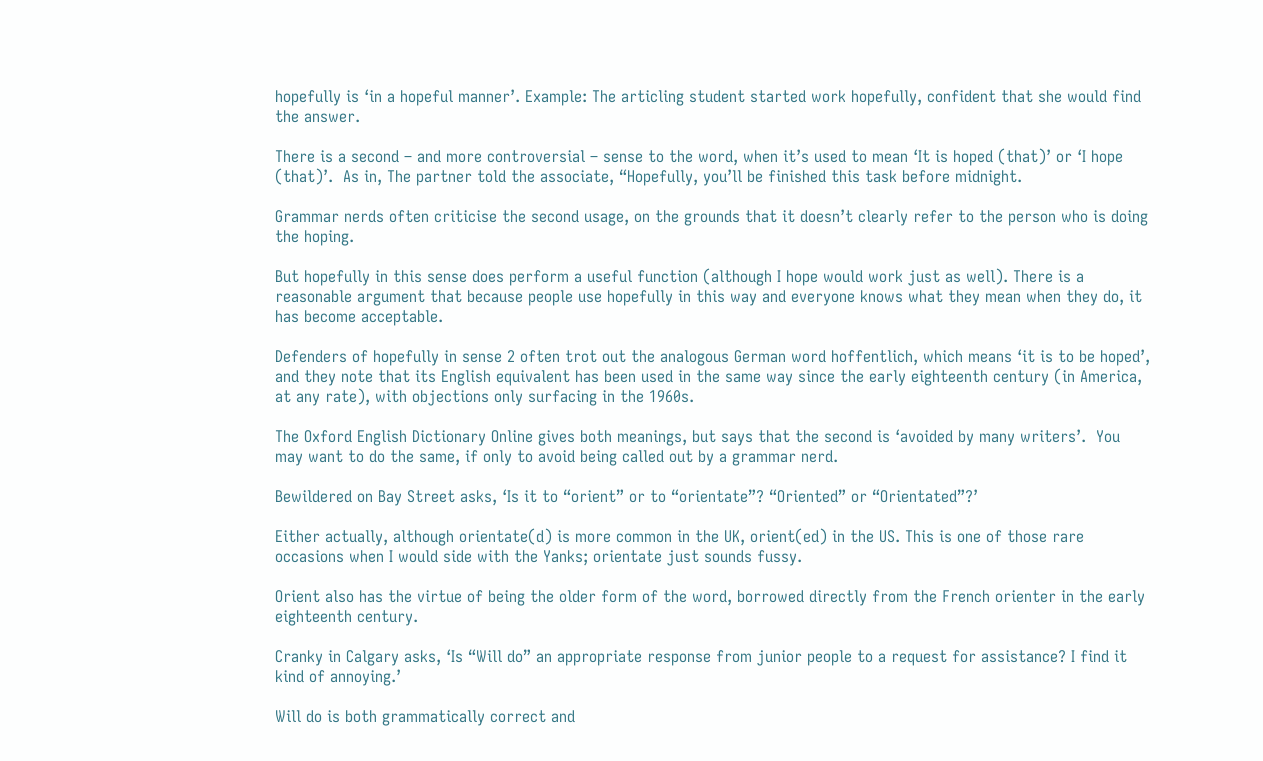hopefully is ‘in a hopeful manner’. Example: The articling student started work hopefully, confident that she would find the answer.

There is a second – and more controversial – sense to the word, when it’s used to mean ‘It is hoped (that)’ or ‘I hope (that)’.  As in, The partner told the associate, “Hopefully, you’ll be finished this task before midnight.

Grammar nerds often criticise the second usage, on the grounds that it doesn’t clearly refer to the person who is doing the hoping.

But hopefully in this sense does perform a useful function (although I hope would work just as well). There is a reasonable argument that because people use hopefully in this way and everyone knows what they mean when they do, it has become acceptable.

Defenders of hopefully in sense 2 often trot out the analogous German word hoffentlich, which means ‘it is to be hoped’, and they note that its English equivalent has been used in the same way since the early eighteenth century (in America, at any rate), with objections only surfacing in the 1960s.

The Oxford English Dictionary Online gives both meanings, but says that the second is ‘avoided by many writers’.  You may want to do the same, if only to avoid being called out by a grammar nerd.

Bewildered on Bay Street asks, ‘Is it to “orient” or to “orientate”? “Oriented” or “Orientated”?’

Either actually, although orientate(d) is more common in the UK, orient(ed) in the US. This is one of those rare occasions when I would side with the Yanks; orientate just sounds fussy.

Orient also has the virtue of being the older form of the word, borrowed directly from the French orienter in the early eighteenth century.

Cranky in Calgary asks, ‘Is “Will do” an appropriate response from junior people to a request for assistance? I find it kind of annoying.’

Will do is both grammatically correct and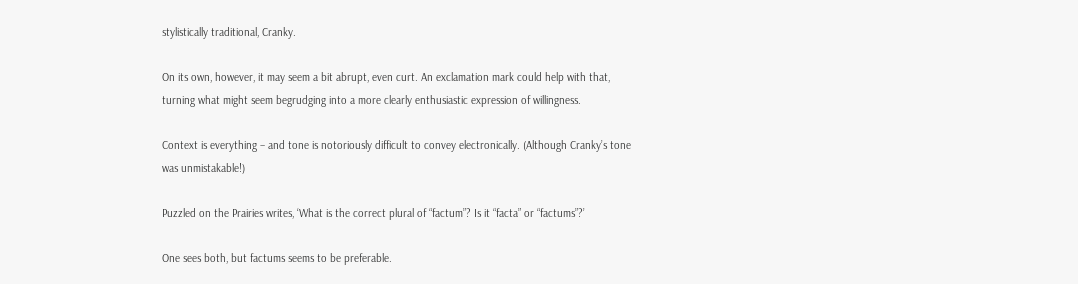stylistically traditional, Cranky.

On its own, however, it may seem a bit abrupt, even curt. An exclamation mark could help with that, turning what might seem begrudging into a more clearly enthusiastic expression of willingness.

Context is everything – and tone is notoriously difficult to convey electronically. (Although Cranky’s tone was unmistakable!)

Puzzled on the Prairies writes, ‘What is the correct plural of “factum”? Is it “facta” or “factums”?’

One sees both, but factums seems to be preferable.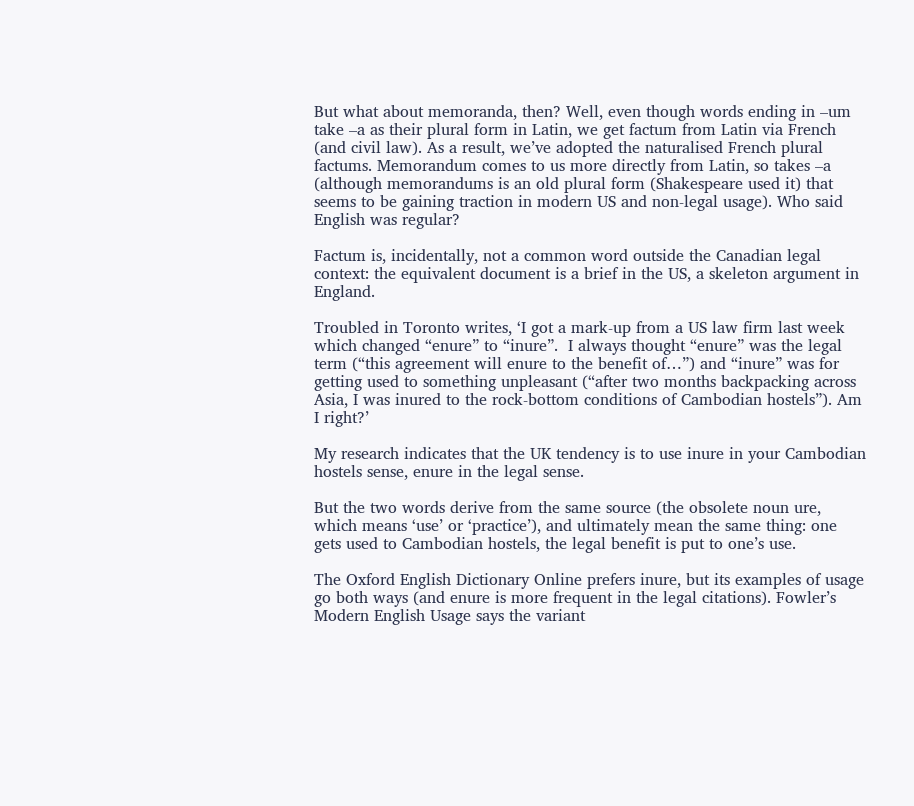But what about memoranda, then? Well, even though words ending in –um take –a as their plural form in Latin, we get factum from Latin via French (and civil law). As a result, we’ve adopted the naturalised French plural factums. Memorandum comes to us more directly from Latin, so takes –a (although memorandums is an old plural form (Shakespeare used it) that seems to be gaining traction in modern US and non-legal usage). Who said English was regular?

Factum is, incidentally, not a common word outside the Canadian legal context: the equivalent document is a brief in the US, a skeleton argument in England.

Troubled in Toronto writes, ‘I got a mark-up from a US law firm last week which changed “enure” to “inure”.  I always thought “enure” was the legal term (“this agreement will enure to the benefit of…”) and “inure” was for getting used to something unpleasant (“after two months backpacking across Asia, I was inured to the rock-bottom conditions of Cambodian hostels”). Am I right?’

My research indicates that the UK tendency is to use inure in your Cambodian hostels sense, enure in the legal sense.

But the two words derive from the same source (the obsolete noun ure, which means ‘use’ or ‘practice’), and ultimately mean the same thing: one gets used to Cambodian hostels, the legal benefit is put to one’s use.

The Oxford English Dictionary Online prefers inure, but its examples of usage go both ways (and enure is more frequent in the legal citations). Fowler’s Modern English Usage says the variant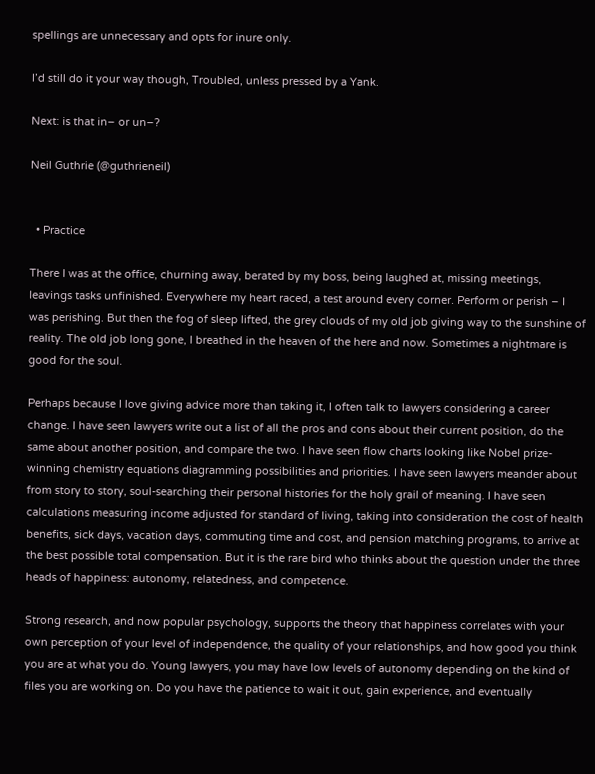spellings are unnecessary and opts for inure only.

I’d still do it your way though, Troubled, unless pressed by a Yank.

Next: is that in– or un–?

Neil Guthrie (@guthrieneil)


  • Practice

There I was at the office, churning away, berated by my boss, being laughed at, missing meetings, leavings tasks unfinished. Everywhere my heart raced, a test around every corner. Perform or perish – I was perishing. But then the fog of sleep lifted, the grey clouds of my old job giving way to the sunshine of reality. The old job long gone, I breathed in the heaven of the here and now. Sometimes a nightmare is good for the soul.

Perhaps because I love giving advice more than taking it, I often talk to lawyers considering a career change. I have seen lawyers write out a list of all the pros and cons about their current position, do the same about another position, and compare the two. I have seen flow charts looking like Nobel prize-winning chemistry equations diagramming possibilities and priorities. I have seen lawyers meander about from story to story, soul-searching their personal histories for the holy grail of meaning. I have seen calculations measuring income adjusted for standard of living, taking into consideration the cost of health benefits, sick days, vacation days, commuting time and cost, and pension matching programs, to arrive at the best possible total compensation. But it is the rare bird who thinks about the question under the three heads of happiness: autonomy, relatedness, and competence.

Strong research, and now popular psychology, supports the theory that happiness correlates with your own perception of your level of independence, the quality of your relationships, and how good you think you are at what you do. Young lawyers, you may have low levels of autonomy depending on the kind of files you are working on. Do you have the patience to wait it out, gain experience, and eventually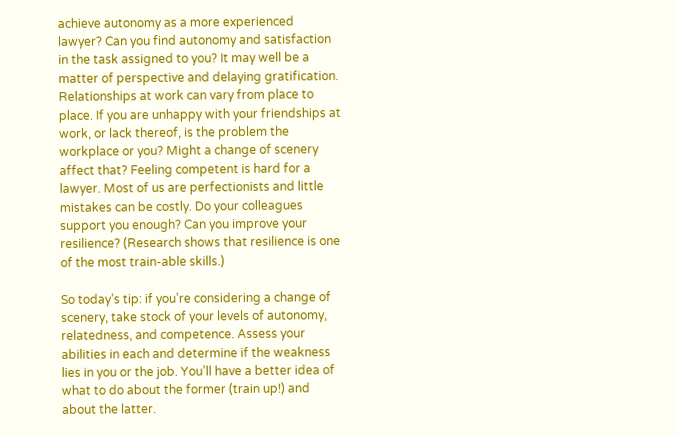achieve autonomy as a more experienced lawyer? Can you find autonomy and satisfaction in the task assigned to you? It may well be a matter of perspective and delaying gratification. Relationships at work can vary from place to place. If you are unhappy with your friendships at work, or lack thereof, is the problem the workplace or you? Might a change of scenery affect that? Feeling competent is hard for a lawyer. Most of us are perfectionists and little mistakes can be costly. Do your colleagues support you enough? Can you improve your resilience? (Research shows that resilience is one of the most train-able skills.)

So today’s tip: if you’re considering a change of scenery, take stock of your levels of autonomy, relatedness, and competence. Assess your abilities in each and determine if the weakness lies in you or the job. You’ll have a better idea of what to do about the former (train up!) and about the latter.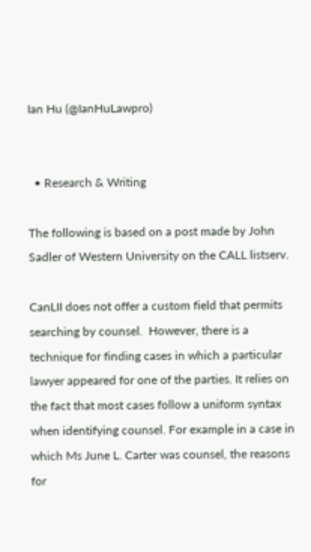Ian Hu (@IanHuLawpro)


  • Research & Writing

The following is based on a post made by John Sadler of Western University on the CALL listserv.

CanLII does not offer a custom field that permits searching by counsel.  However, there is a technique for finding cases in which a particular lawyer appeared for one of the parties. It relies on the fact that most cases follow a uniform syntax when identifying counsel. For example in a case in which Ms June L. Carter was counsel, the reasons for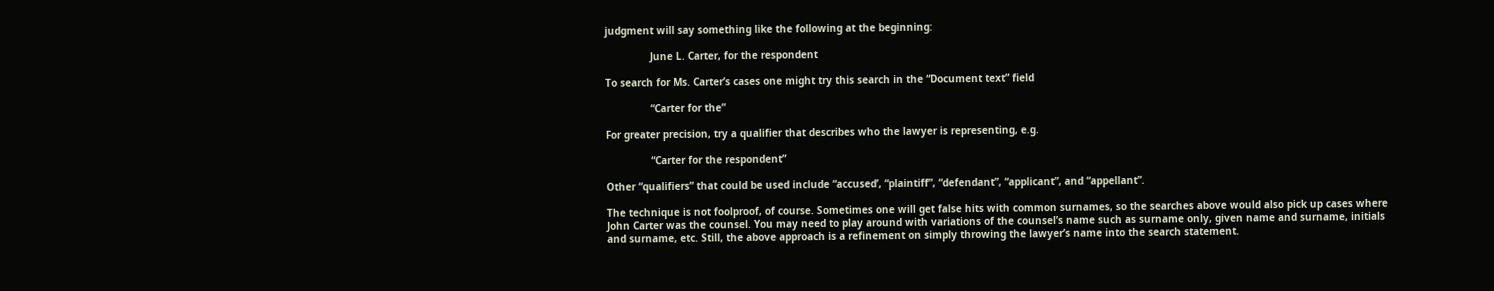judgment will say something like the following at the beginning:

               June L. Carter, for the respondent

To search for Ms. Carter’s cases one might try this search in the “Document text” field

               “Carter for the”

For greater precision, try a qualifier that describes who the lawyer is representing, e.g.

               “Carter for the respondent”

Other “qualifiers” that could be used include “accused’, “plaintiff”, “defendant”, “applicant”, and “appellant”.

The technique is not foolproof, of course. Sometimes one will get false hits with common surnames, so the searches above would also pick up cases where John Carter was the counsel. You may need to play around with variations of the counsel’s name such as surname only, given name and surname, initials and surname, etc. Still, the above approach is a refinement on simply throwing the lawyer’s name into the search statement.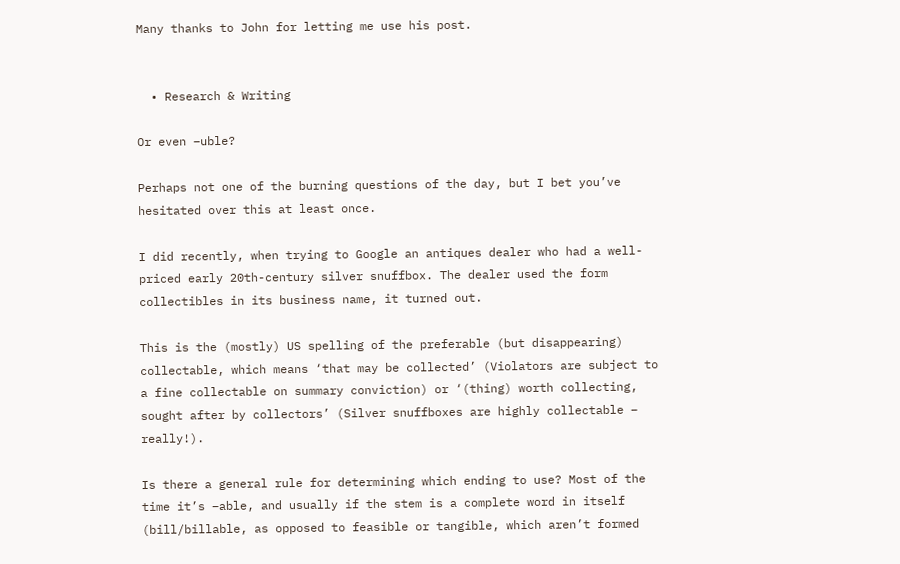Many thanks to John for letting me use his post.


  • Research & Writing

Or even –uble?

Perhaps not one of the burning questions of the day, but I bet you’ve hesitated over this at least once.

I did recently, when trying to Google an antiques dealer who had a well-priced early 20th-century silver snuffbox. The dealer used the form collectibles in its business name, it turned out.

This is the (mostly) US spelling of the preferable (but disappearing) collectable, which means ‘that may be collected’ (Violators are subject to a fine collectable on summary conviction) or ‘(thing) worth collecting, sought after by collectors’ (Silver snuffboxes are highly collectable – really!).

Is there a general rule for determining which ending to use? Most of the time it’s –able, and usually if the stem is a complete word in itself (bill/billable, as opposed to feasible or tangible, which aren’t formed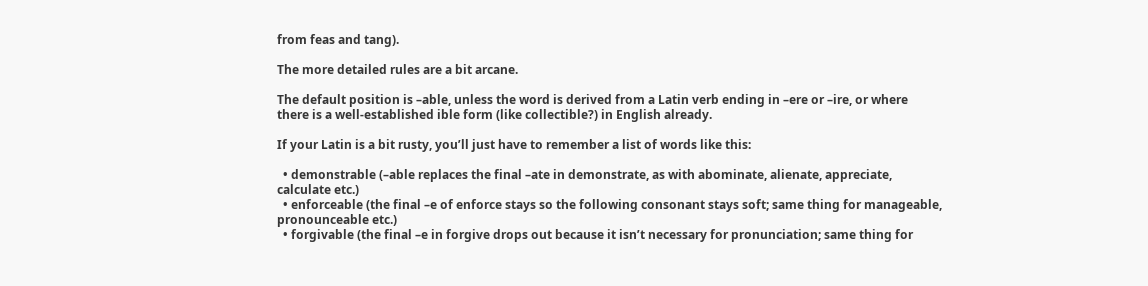from feas and tang).

The more detailed rules are a bit arcane.

The default position is –able, unless the word is derived from a Latin verb ending in –ere or –ire, or where there is a well-established ible form (like collectible?) in English already.

If your Latin is a bit rusty, you’ll just have to remember a list of words like this:

  • demonstrable (–able replaces the final –ate in demonstrate, as with abominate, alienate, appreciate, calculate etc.)
  • enforceable (the final –e of enforce stays so the following consonant stays soft; same thing for manageable, pronounceable etc.)
  • forgivable (the final –e in forgive drops out because it isn’t necessary for pronunciation; same thing for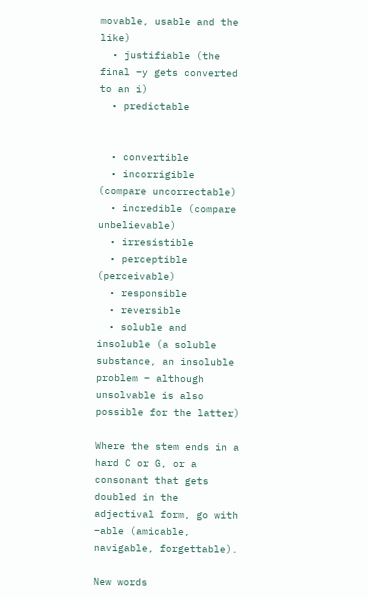movable, usable and the like)
  • justifiable (the final –y gets converted to an i)
  • predictable


  • convertible
  • incorrigible (compare uncorrectable)
  • incredible (compare unbelievable)
  • irresistible
  • perceptible (perceivable)
  • responsible
  • reversible
  • soluble and insoluble (a soluble substance, an insoluble problem – although unsolvable is also possible for the latter)

Where the stem ends in a hard C or G, or a consonant that gets doubled in the adjectival form, go with –able (amicable, navigable, forgettable).

New words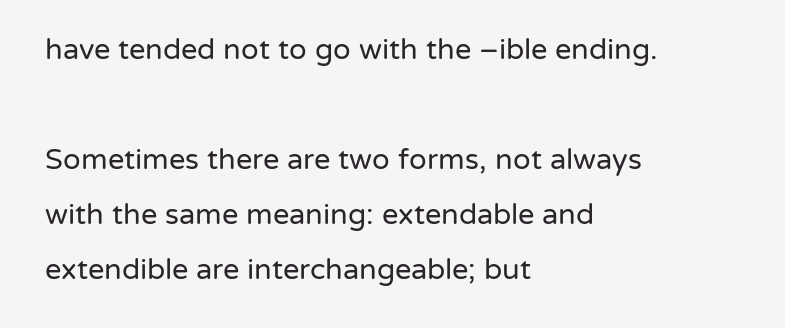have tended not to go with the –ible ending.

Sometimes there are two forms, not always with the same meaning: extendable and extendible are interchangeable; but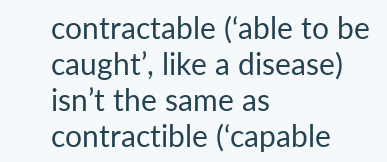contractable (‘able to be caught’, like a disease) isn’t the same as contractible (‘capable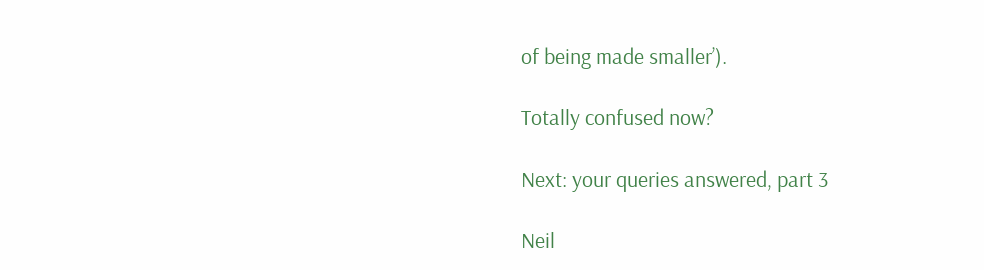of being made smaller’).

Totally confused now?

Next: your queries answered, part 3

Neil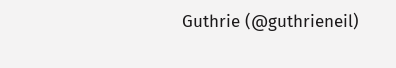Guthrie (@guthrieneil)